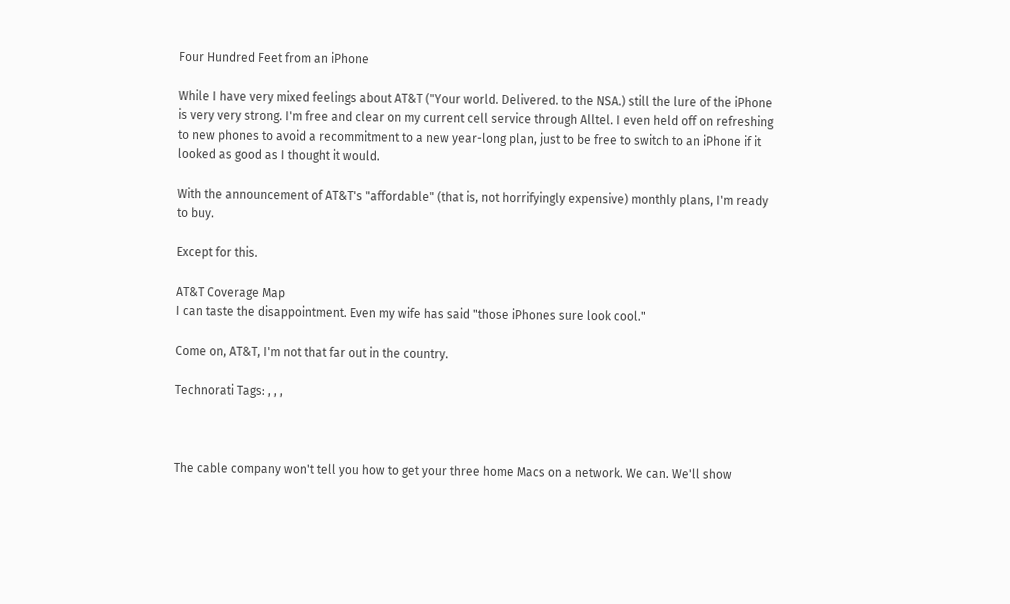Four Hundred Feet from an iPhone

While I have very mixed feelings about AT&T ("Your world. Delivered. to the NSA.) still the lure of the iPhone is very very strong. I'm free and clear on my current cell service through Alltel. I even held off on refreshing to new phones to avoid a recommitment to a new year-long plan, just to be free to switch to an iPhone if it looked as good as I thought it would.

With the announcement of AT&T's "affordable" (that is, not horrifyingly expensive) monthly plans, I'm ready to buy.

Except for this.

AT&T Coverage Map
I can taste the disappointment. Even my wife has said "those iPhones sure look cool."

Come on, AT&T, I'm not that far out in the country.

Technorati Tags: , , ,



The cable company won't tell you how to get your three home Macs on a network. We can. We'll show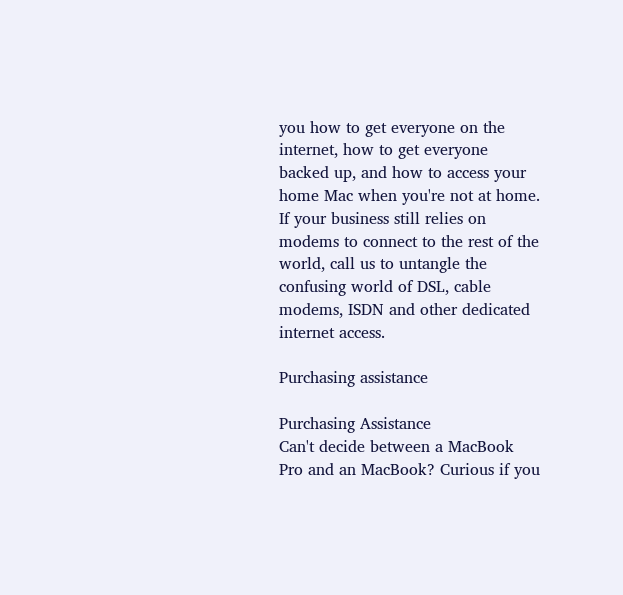you how to get everyone on the internet, how to get everyone backed up, and how to access your home Mac when you're not at home. If your business still relies on modems to connect to the rest of the world, call us to untangle the confusing world of DSL, cable modems, ISDN and other dedicated internet access.

Purchasing assistance

Purchasing Assistance
Can't decide between a MacBook Pro and an MacBook? Curious if you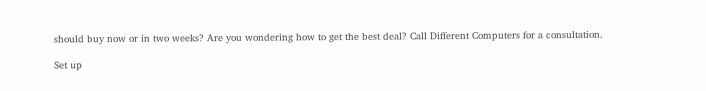should buy now or in two weeks? Are you wondering how to get the best deal? Call Different Computers for a consultation.

Set up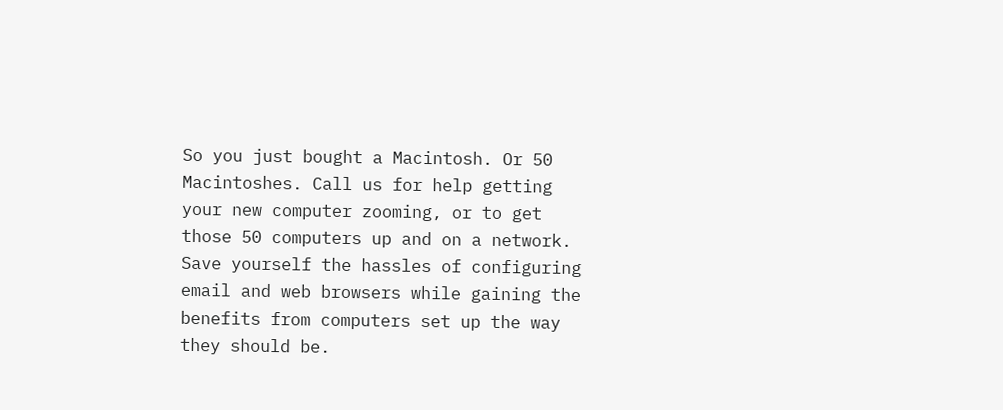So you just bought a Macintosh. Or 50 Macintoshes. Call us for help getting your new computer zooming, or to get those 50 computers up and on a network. Save yourself the hassles of configuring email and web browsers while gaining the benefits from computers set up the way they should be.